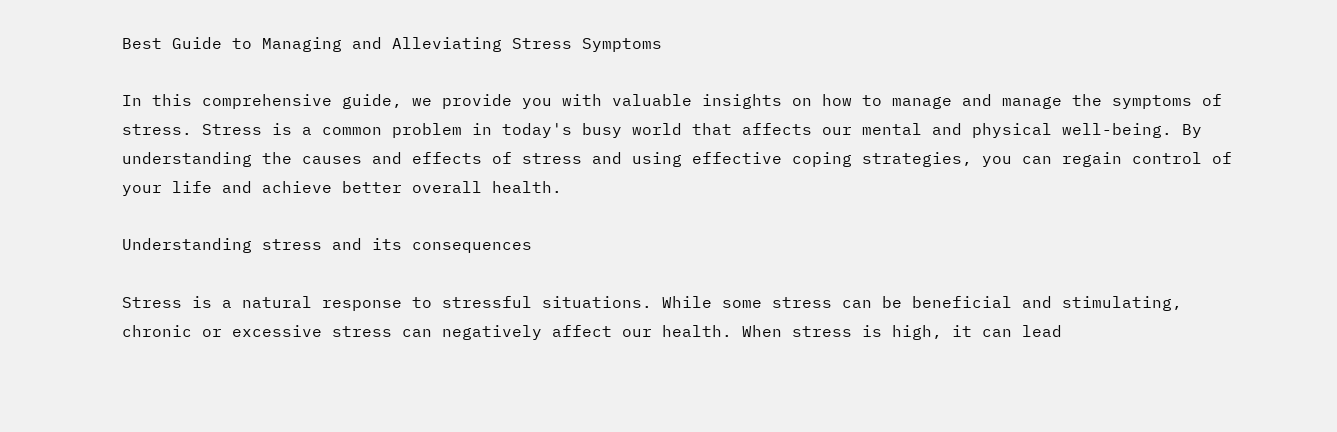Best Guide to Managing and Alleviating Stress Symptoms

In this comprehensive guide, we provide you with valuable insights on how to manage and manage the symptoms of stress. Stress is a common problem in today's busy world that affects our mental and physical well-being. By understanding the causes and effects of stress and using effective coping strategies, you can regain control of your life and achieve better overall health.

Understanding stress and its consequences

Stress is a natural response to stressful situations. While some stress can be beneficial and stimulating, chronic or excessive stress can negatively affect our health. When stress is high, it can lead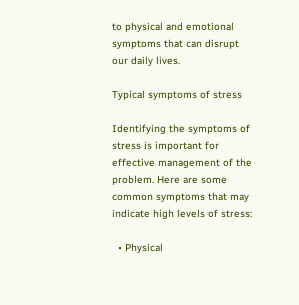to physical and emotional symptoms that can disrupt our daily lives.

Typical symptoms of stress

Identifying the symptoms of stress is important for effective management of the problem. Here are some common symptoms that may indicate high levels of stress:

  • Physical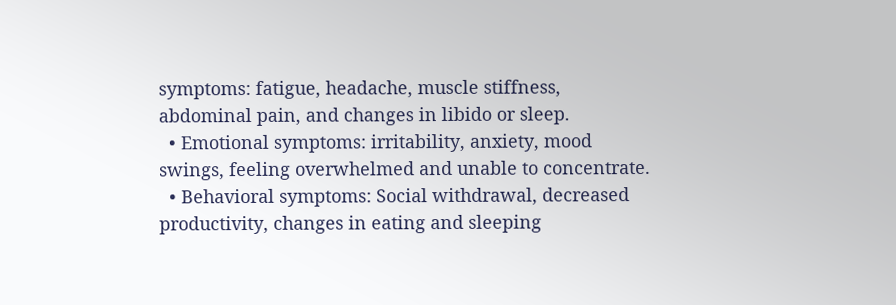symptoms: fatigue, headache, muscle stiffness, abdominal pain, and changes in libido or sleep.
  • Emotional symptoms: irritability, anxiety, mood swings, feeling overwhelmed and unable to concentrate.
  • Behavioral symptoms: Social withdrawal, decreased productivity, changes in eating and sleeping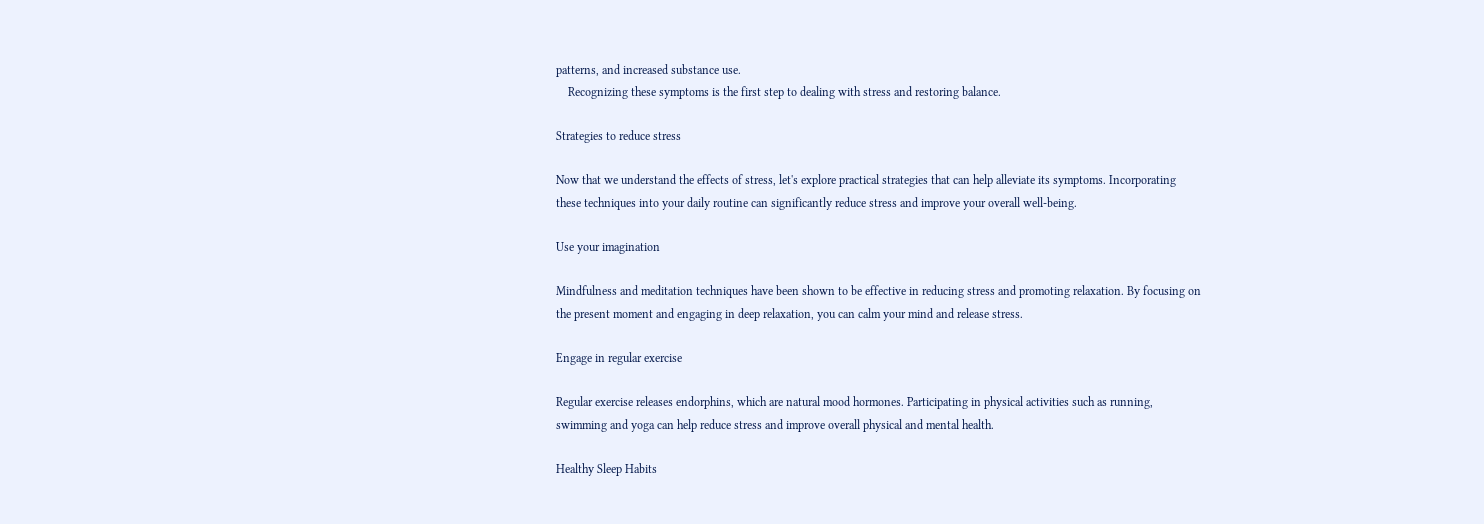patterns, and increased substance use.
    Recognizing these symptoms is the first step to dealing with stress and restoring balance.

Strategies to reduce stress

Now that we understand the effects of stress, let's explore practical strategies that can help alleviate its symptoms. Incorporating these techniques into your daily routine can significantly reduce stress and improve your overall well-being.

Use your imagination

Mindfulness and meditation techniques have been shown to be effective in reducing stress and promoting relaxation. By focusing on the present moment and engaging in deep relaxation, you can calm your mind and release stress.

Engage in regular exercise

Regular exercise releases endorphins, which are natural mood hormones. Participating in physical activities such as running, swimming and yoga can help reduce stress and improve overall physical and mental health.

Healthy Sleep Habits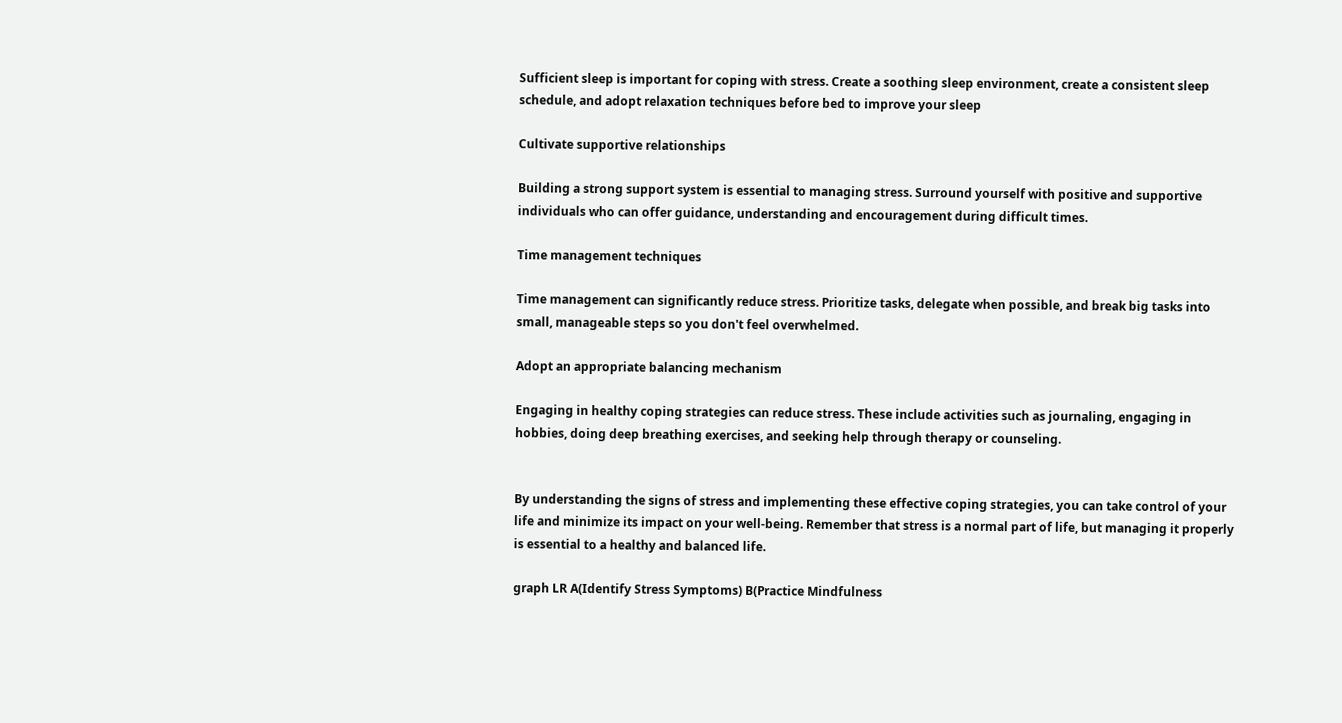Sufficient sleep is important for coping with stress. Create a soothing sleep environment, create a consistent sleep schedule, and adopt relaxation techniques before bed to improve your sleep

Cultivate supportive relationships

Building a strong support system is essential to managing stress. Surround yourself with positive and supportive individuals who can offer guidance, understanding and encouragement during difficult times.

Time management techniques

Time management can significantly reduce stress. Prioritize tasks, delegate when possible, and break big tasks into small, manageable steps so you don't feel overwhelmed.

Adopt an appropriate balancing mechanism

Engaging in healthy coping strategies can reduce stress. These include activities such as journaling, engaging in hobbies, doing deep breathing exercises, and seeking help through therapy or counseling.


By understanding the signs of stress and implementing these effective coping strategies, you can take control of your life and minimize its impact on your well-being. Remember that stress is a normal part of life, but managing it properly is essential to a healthy and balanced life.

graph LR A(Identify Stress Symptoms) B(Practice Mindfulness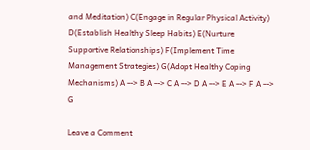and Meditation) C(Engage in Regular Physical Activity) D(Establish Healthy Sleep Habits) E(Nurture Supportive Relationships) F(Implement Time Management Strategies) G(Adopt Healthy Coping Mechanisms) A --> B A --> C A --> D A --> E A --> F A --> G

Leave a Comment